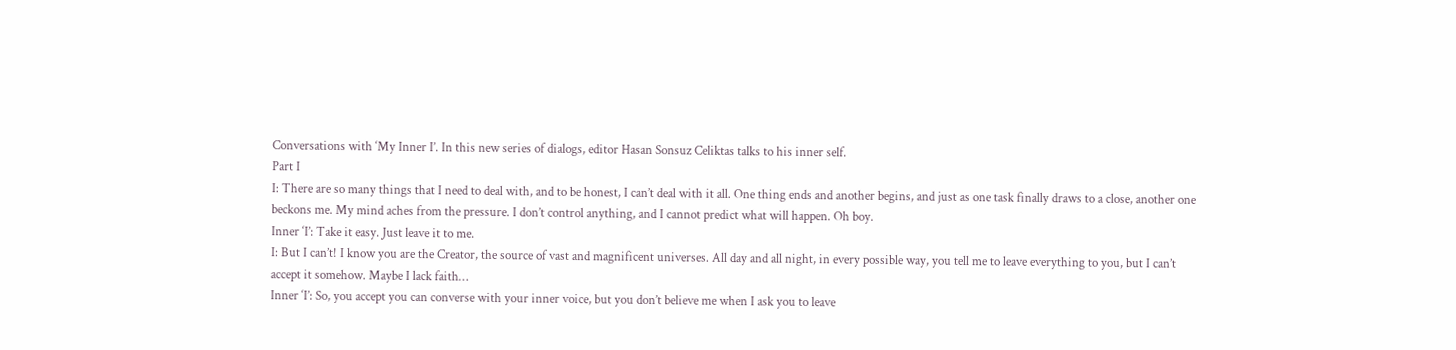Conversations with ‘My Inner I’. In this new series of dialogs, editor Hasan Sonsuz Celiktas talks to his inner self.
Part I
I: There are so many things that I need to deal with, and to be honest, I can’t deal with it all. One thing ends and another begins, and just as one task finally draws to a close, another one beckons me. My mind aches from the pressure. I don’t control anything, and I cannot predict what will happen. Oh boy.
Inner ‘I’: Take it easy. Just leave it to me.
I: But I can’t! I know you are the Creator, the source of vast and magnificent universes. All day and all night, in every possible way, you tell me to leave everything to you, but I can’t accept it somehow. Maybe I lack faith…
Inner ‘I’: So, you accept you can converse with your inner voice, but you don’t believe me when I ask you to leave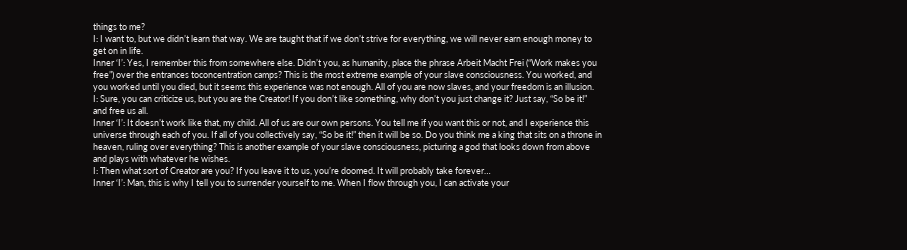things to me?
I: I want to, but we didn’t learn that way. We are taught that if we don’t strive for everything, we will never earn enough money to get on in life.
Inner ‘I’: Yes, I remember this from somewhere else. Didn’t you, as humanity, place the phrase Arbeit Macht Frei (“Work makes you free”) over the entrances toconcentration camps? This is the most extreme example of your slave consciousness. You worked, and you worked until you died, but it seems this experience was not enough. All of you are now slaves, and your freedom is an illusion.
I: Sure, you can criticize us, but you are the Creator! If you don’t like something, why don’t you just change it? Just say, “So be it!” and free us all.
Inner ‘I’: It doesn’t work like that, my child. All of us are our own persons. You tell me if you want this or not, and I experience this universe through each of you. If all of you collectively say, “So be it!” then it will be so. Do you think me a king that sits on a throne in heaven, ruling over everything? This is another example of your slave consciousness, picturing a god that looks down from above and plays with whatever he wishes.
I: Then what sort of Creator are you? If you leave it to us, you’re doomed. It will probably take forever…
Inner ‘I’: Man, this is why I tell you to surrender yourself to me. When I flow through you, I can activate your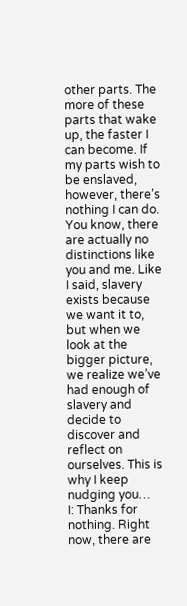other parts. The more of these parts that wake up, the faster I can become. If my parts wish to be enslaved, however, there’s nothing I can do. You know, there are actually no distinctions like you and me. Like I said, slavery exists because we want it to, but when we look at the bigger picture, we realize we’ve had enough of slavery and decide to discover and reflect on ourselves. This is why I keep nudging you…
I: Thanks for nothing. Right now, there are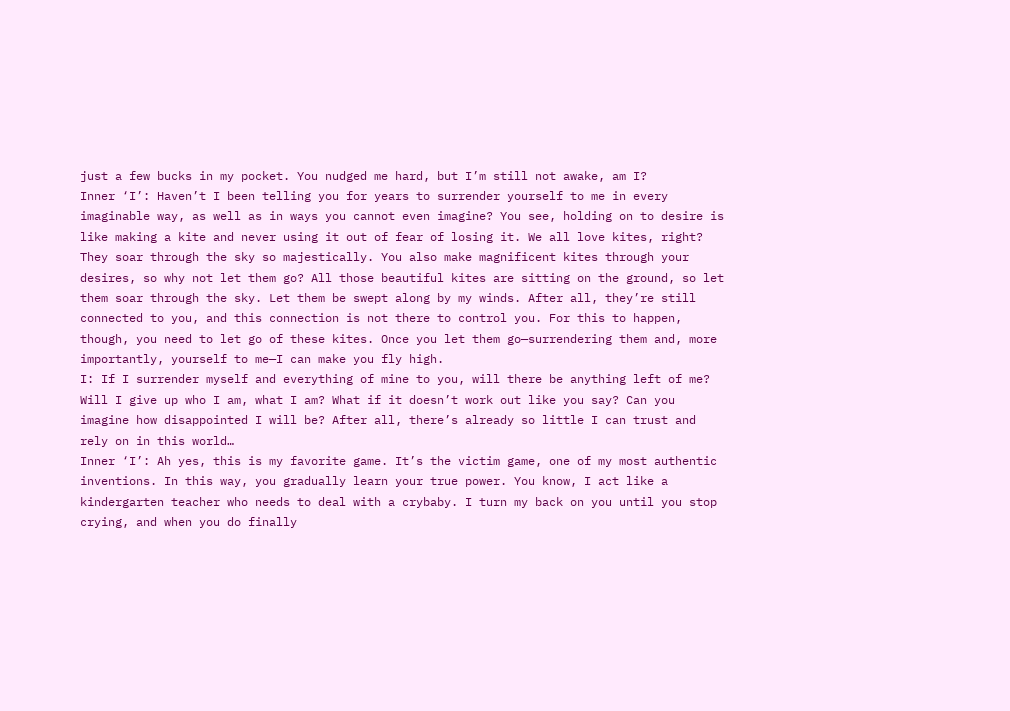just a few bucks in my pocket. You nudged me hard, but I’m still not awake, am I?
Inner ‘I’: Haven’t I been telling you for years to surrender yourself to me in every imaginable way, as well as in ways you cannot even imagine? You see, holding on to desire is like making a kite and never using it out of fear of losing it. We all love kites, right? They soar through the sky so majestically. You also make magnificent kites through your desires, so why not let them go? All those beautiful kites are sitting on the ground, so let them soar through the sky. Let them be swept along by my winds. After all, they’re still connected to you, and this connection is not there to control you. For this to happen, though, you need to let go of these kites. Once you let them go—surrendering them and, more importantly, yourself to me—I can make you fly high.
I: If I surrender myself and everything of mine to you, will there be anything left of me? Will I give up who I am, what I am? What if it doesn’t work out like you say? Can you imagine how disappointed I will be? After all, there’s already so little I can trust and rely on in this world…
Inner ‘I’: Ah yes, this is my favorite game. It’s the victim game, one of my most authentic inventions. In this way, you gradually learn your true power. You know, I act like a kindergarten teacher who needs to deal with a crybaby. I turn my back on you until you stop crying, and when you do finally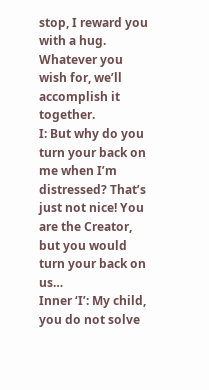stop, I reward you with a hug. Whatever you wish for, we’ll accomplish it together.
I: But why do you turn your back on me when I’m distressed? That’s just not nice! You are the Creator, but you would turn your back on us…
Inner ‘I’: My child, you do not solve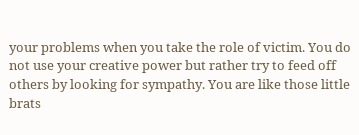your problems when you take the role of victim. You do not use your creative power but rather try to feed off others by looking for sympathy. You are like those little brats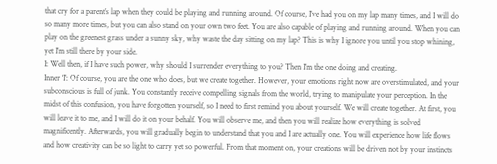that cry for a parent’s lap when they could be playing and running around. Of course, I’ve had you on my lap many times, and I will do so many more times, but you can also stand on your own two feet. You are also capable of playing and running around. When you can play on the greenest grass under a sunny sky, why waste the day sitting on my lap? This is why I ignore you until you stop whining, yet I’m still there by your side.
I: Well then, if I have such power, why should I surrender everything to you? Then I’m the one doing and creating.
Inner ‘I’: Of course, you are the one who does, but we create together. However, your emotions right now are overstimulated, and your subconscious is full of junk. You constantly receive compelling signals from the world, trying to manipulate your perception. In the midst of this confusion, you have forgotten yourself, so I need to first remind you about yourself. We will create together. At first, you will leave it to me, and I will do it on your behalf. You will observe me, and then you will realize how everything is solved magnificently. Afterwards, you will gradually begin to understand that you and I are actually one. You will experience how life flows and how creativity can be so light to carry yet so powerful. From that moment on, your creations will be driven not by your instincts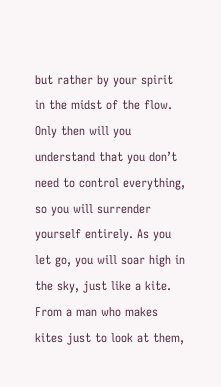but rather by your spirit in the midst of the flow. Only then will you understand that you don’t need to control everything, so you will surrender yourself entirely. As you let go, you will soar high in the sky, just like a kite. From a man who makes kites just to look at them,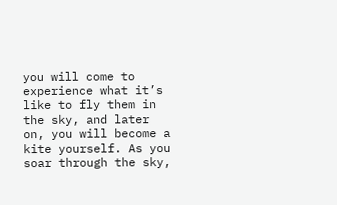you will come to experience what it’s like to fly them in the sky, and later on, you will become a kite yourself. As you soar through the sky,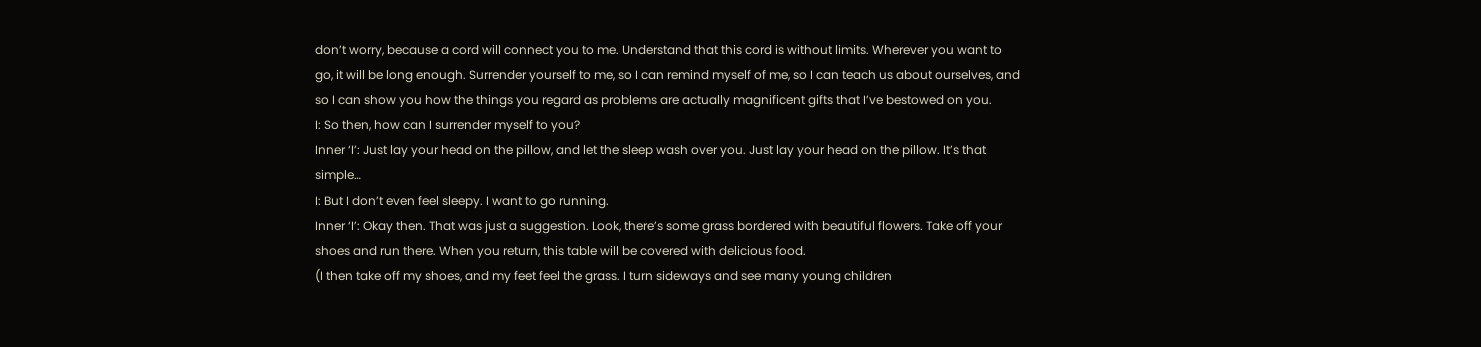don’t worry, because a cord will connect you to me. Understand that this cord is without limits. Wherever you want to go, it will be long enough. Surrender yourself to me, so I can remind myself of me, so I can teach us about ourselves, and so I can show you how the things you regard as problems are actually magnificent gifts that I’ve bestowed on you.
I: So then, how can I surrender myself to you?
Inner ‘I’: Just lay your head on the pillow, and let the sleep wash over you. Just lay your head on the pillow. It’s that simple…
I: But I don’t even feel sleepy. I want to go running.
Inner ‘I’: Okay then. That was just a suggestion. Look, there’s some grass bordered with beautiful flowers. Take off your shoes and run there. When you return, this table will be covered with delicious food.
(I then take off my shoes, and my feet feel the grass. I turn sideways and see many young children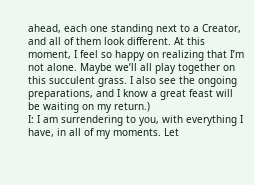ahead, each one standing next to a Creator, and all of them look different. At this moment, I feel so happy on realizing that I’m not alone. Maybe we’ll all play together on this succulent grass. I also see the ongoing preparations, and I know a great feast will be waiting on my return.)
I: I am surrendering to you, with everything I have, in all of my moments. Let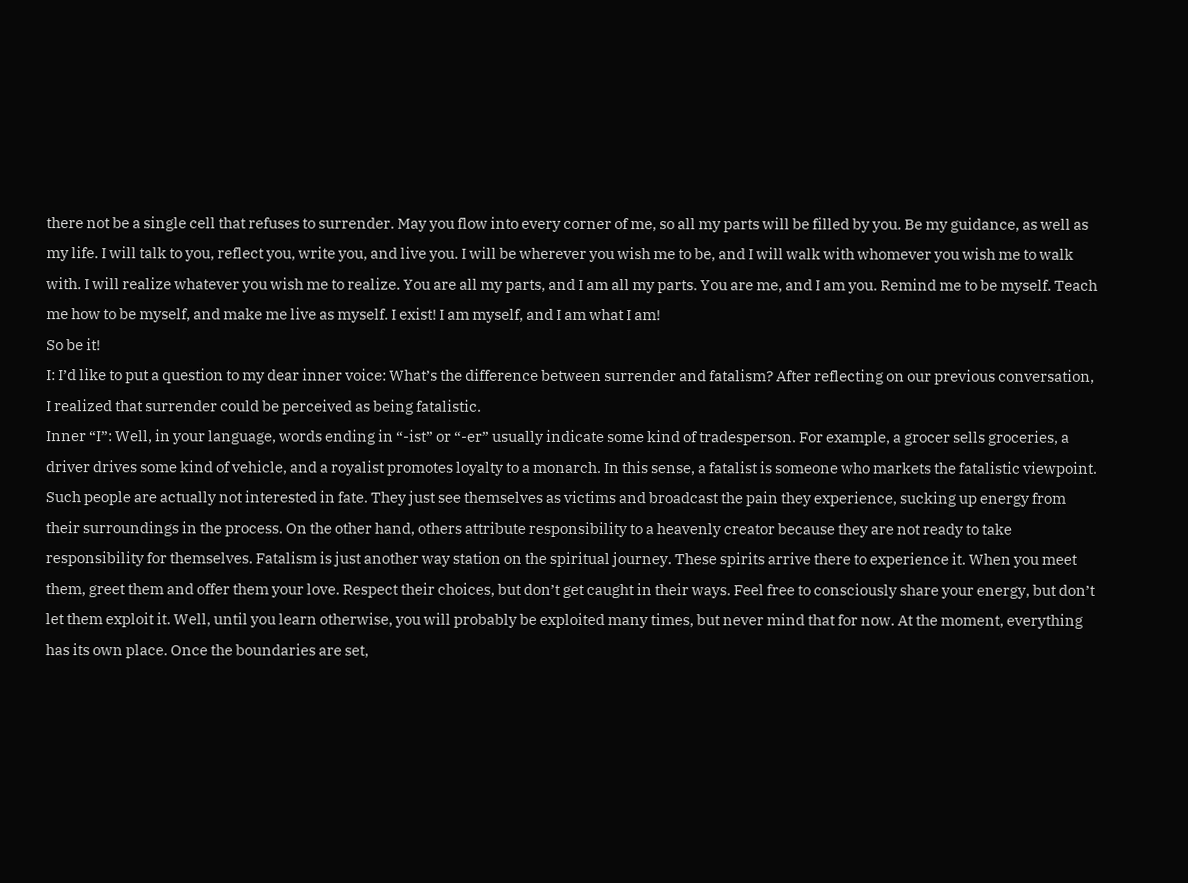there not be a single cell that refuses to surrender. May you flow into every corner of me, so all my parts will be filled by you. Be my guidance, as well as my life. I will talk to you, reflect you, write you, and live you. I will be wherever you wish me to be, and I will walk with whomever you wish me to walk with. I will realize whatever you wish me to realize. You are all my parts, and I am all my parts. You are me, and I am you. Remind me to be myself. Teach me how to be myself, and make me live as myself. I exist! I am myself, and I am what I am!
So be it!
I: I’d like to put a question to my dear inner voice: What’s the difference between surrender and fatalism? After reflecting on our previous conversation, I realized that surrender could be perceived as being fatalistic.
Inner “I”: Well, in your language, words ending in “-ist” or “-er” usually indicate some kind of tradesperson. For example, a grocer sells groceries, a driver drives some kind of vehicle, and a royalist promotes loyalty to a monarch. In this sense, a fatalist is someone who markets the fatalistic viewpoint. Such people are actually not interested in fate. They just see themselves as victims and broadcast the pain they experience, sucking up energy from their surroundings in the process. On the other hand, others attribute responsibility to a heavenly creator because they are not ready to take responsibility for themselves. Fatalism is just another way station on the spiritual journey. These spirits arrive there to experience it. When you meet them, greet them and offer them your love. Respect their choices, but don’t get caught in their ways. Feel free to consciously share your energy, but don’t let them exploit it. Well, until you learn otherwise, you will probably be exploited many times, but never mind that for now. At the moment, everything has its own place. Once the boundaries are set,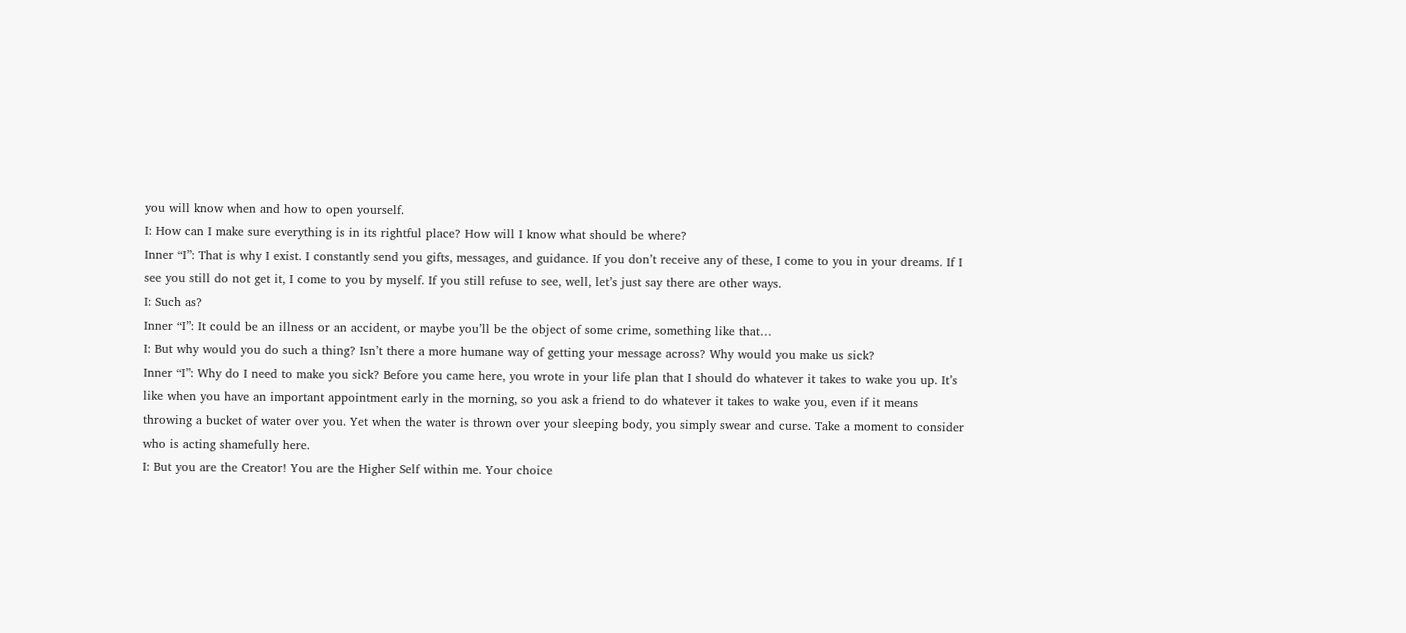you will know when and how to open yourself.
I: How can I make sure everything is in its rightful place? How will I know what should be where?
Inner “I”: That is why I exist. I constantly send you gifts, messages, and guidance. If you don’t receive any of these, I come to you in your dreams. If I see you still do not get it, I come to you by myself. If you still refuse to see, well, let’s just say there are other ways.
I: Such as?
Inner “I”: It could be an illness or an accident, or maybe you’ll be the object of some crime, something like that…
I: But why would you do such a thing? Isn’t there a more humane way of getting your message across? Why would you make us sick?
Inner “I”: Why do I need to make you sick? Before you came here, you wrote in your life plan that I should do whatever it takes to wake you up. It’s like when you have an important appointment early in the morning, so you ask a friend to do whatever it takes to wake you, even if it means throwing a bucket of water over you. Yet when the water is thrown over your sleeping body, you simply swear and curse. Take a moment to consider who is acting shamefully here.
I: But you are the Creator! You are the Higher Self within me. Your choice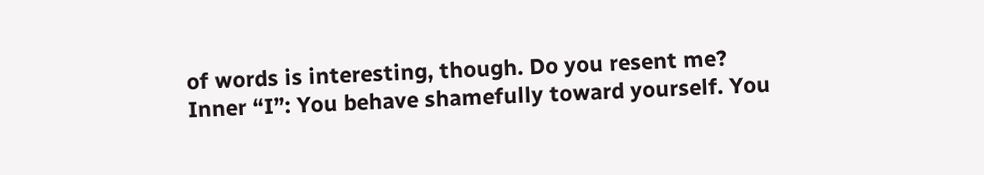of words is interesting, though. Do you resent me?
Inner “I”: You behave shamefully toward yourself. You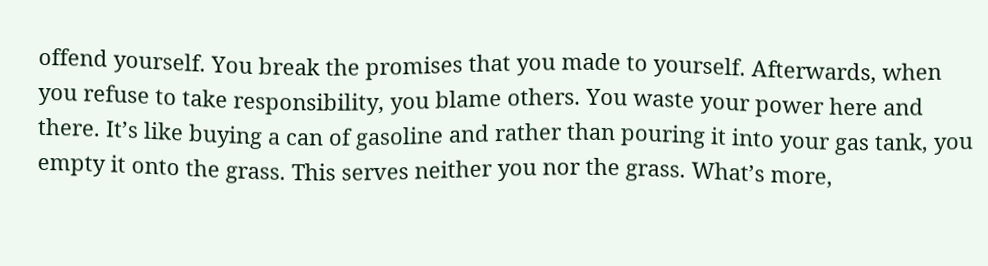offend yourself. You break the promises that you made to yourself. Afterwards, when you refuse to take responsibility, you blame others. You waste your power here and there. It’s like buying a can of gasoline and rather than pouring it into your gas tank, you empty it onto the grass. This serves neither you nor the grass. What’s more,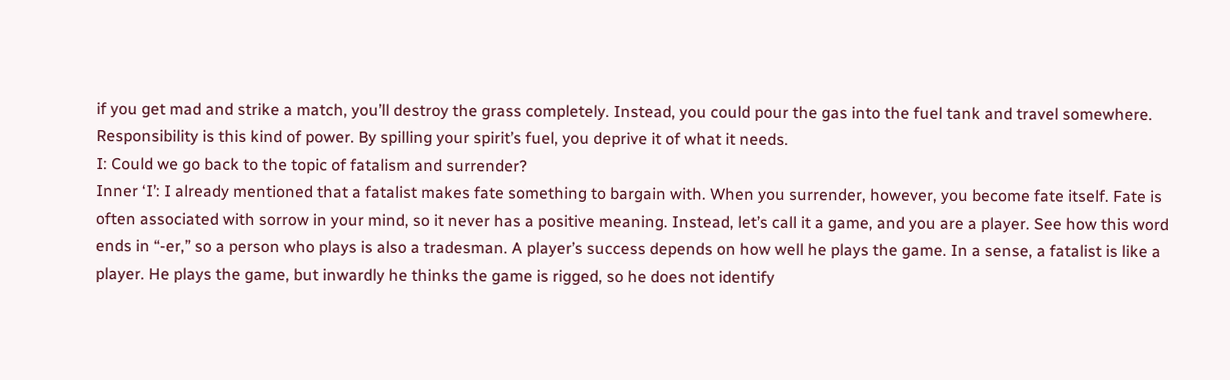if you get mad and strike a match, you’ll destroy the grass completely. Instead, you could pour the gas into the fuel tank and travel somewhere. Responsibility is this kind of power. By spilling your spirit’s fuel, you deprive it of what it needs.
I: Could we go back to the topic of fatalism and surrender?
Inner ‘I’: I already mentioned that a fatalist makes fate something to bargain with. When you surrender, however, you become fate itself. Fate is often associated with sorrow in your mind, so it never has a positive meaning. Instead, let’s call it a game, and you are a player. See how this word ends in “-er,” so a person who plays is also a tradesman. A player’s success depends on how well he plays the game. In a sense, a fatalist is like a player. He plays the game, but inwardly he thinks the game is rigged, so he does not identify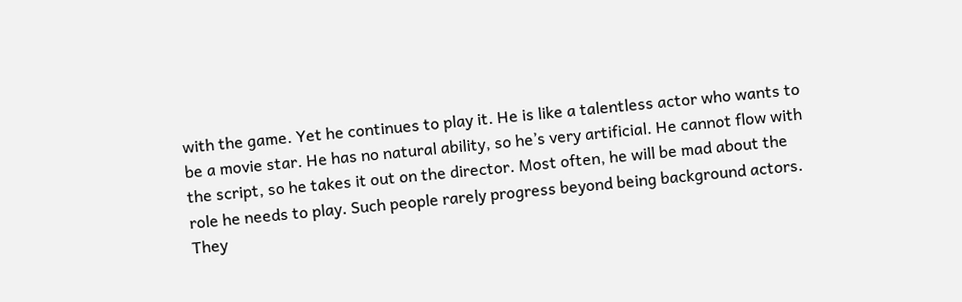with the game. Yet he continues to play it. He is like a talentless actor who wants to be a movie star. He has no natural ability, so he’s very artificial. He cannot flow with the script, so he takes it out on the director. Most often, he will be mad about the role he needs to play. Such people rarely progress beyond being background actors. They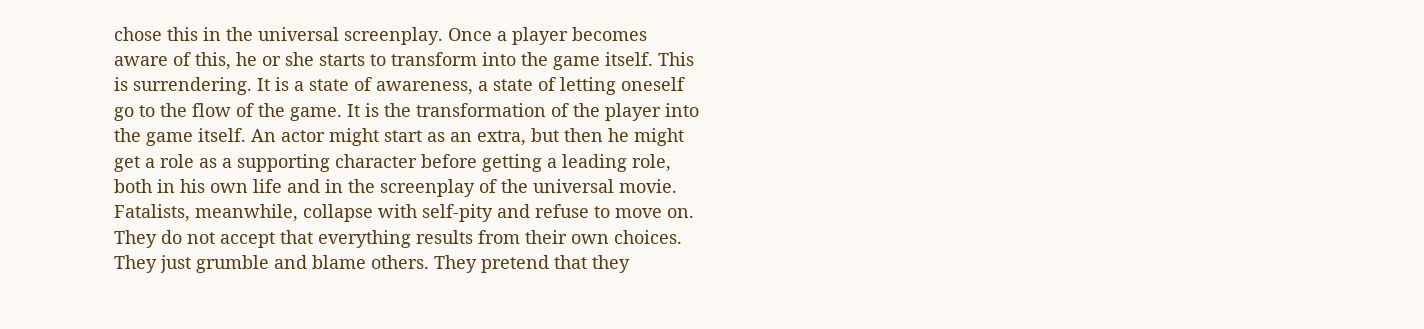chose this in the universal screenplay. Once a player becomes aware of this, he or she starts to transform into the game itself. This is surrendering. It is a state of awareness, a state of letting oneself go to the flow of the game. It is the transformation of the player into the game itself. An actor might start as an extra, but then he might get a role as a supporting character before getting a leading role, both in his own life and in the screenplay of the universal movie. Fatalists, meanwhile, collapse with self-pity and refuse to move on. They do not accept that everything results from their own choices. They just grumble and blame others. They pretend that they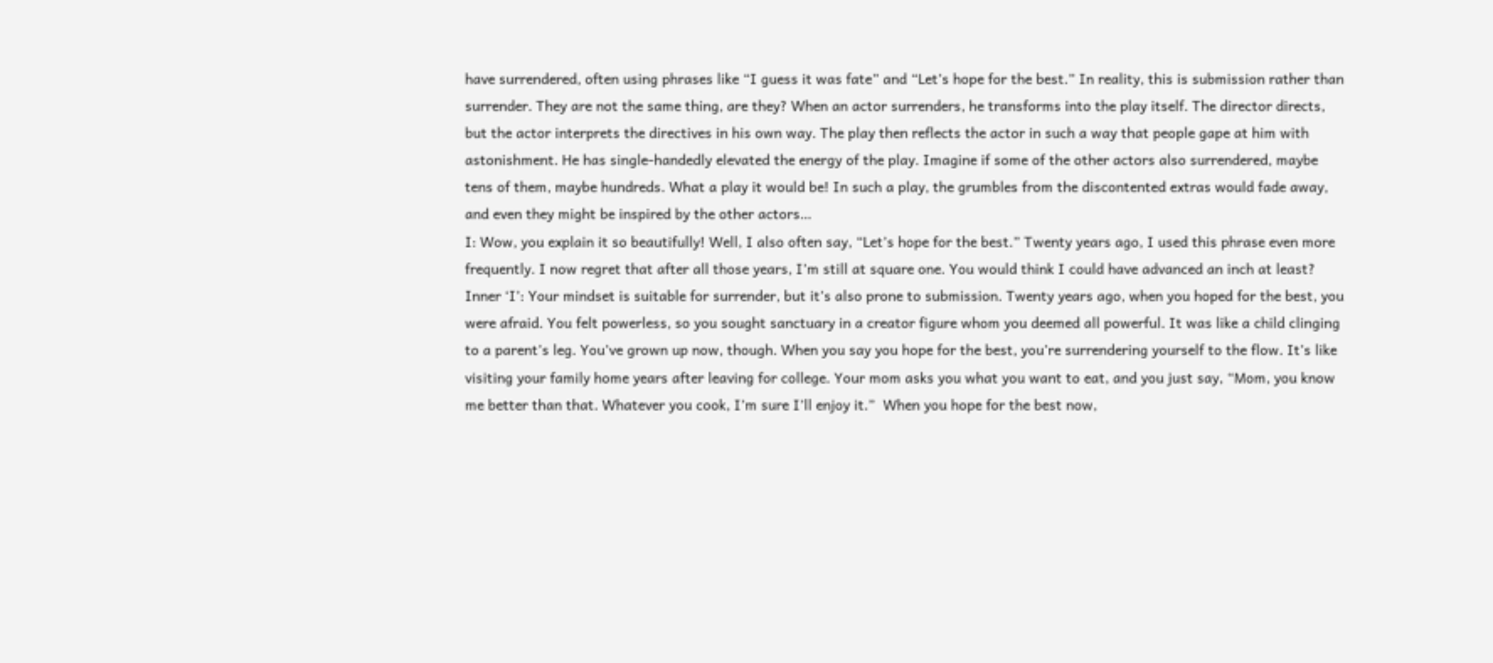have surrendered, often using phrases like “I guess it was fate” and “Let’s hope for the best.” In reality, this is submission rather than surrender. They are not the same thing, are they? When an actor surrenders, he transforms into the play itself. The director directs, but the actor interprets the directives in his own way. The play then reflects the actor in such a way that people gape at him with astonishment. He has single-handedly elevated the energy of the play. Imagine if some of the other actors also surrendered, maybe tens of them, maybe hundreds. What a play it would be! In such a play, the grumbles from the discontented extras would fade away, and even they might be inspired by the other actors…
I: Wow, you explain it so beautifully! Well, I also often say, “Let’s hope for the best.” Twenty years ago, I used this phrase even more frequently. I now regret that after all those years, I’m still at square one. You would think I could have advanced an inch at least?
Inner ‘I’: Your mindset is suitable for surrender, but it’s also prone to submission. Twenty years ago, when you hoped for the best, you were afraid. You felt powerless, so you sought sanctuary in a creator figure whom you deemed all powerful. It was like a child clinging to a parent’s leg. You’ve grown up now, though. When you say you hope for the best, you’re surrendering yourself to the flow. It’s like visiting your family home years after leaving for college. Your mom asks you what you want to eat, and you just say, “Mom, you know me better than that. Whatever you cook, I’m sure I’ll enjoy it.”  When you hope for the best now,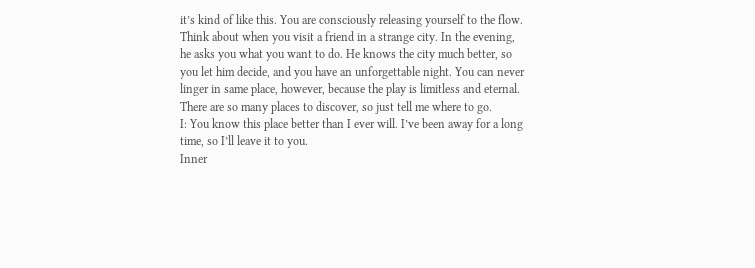it’s kind of like this. You are consciously releasing yourself to the flow. Think about when you visit a friend in a strange city. In the evening, he asks you what you want to do. He knows the city much better, so you let him decide, and you have an unforgettable night. You can never linger in same place, however, because the play is limitless and eternal. There are so many places to discover, so just tell me where to go.
I: You know this place better than I ever will. I’ve been away for a long time, so I’ll leave it to you.
Inner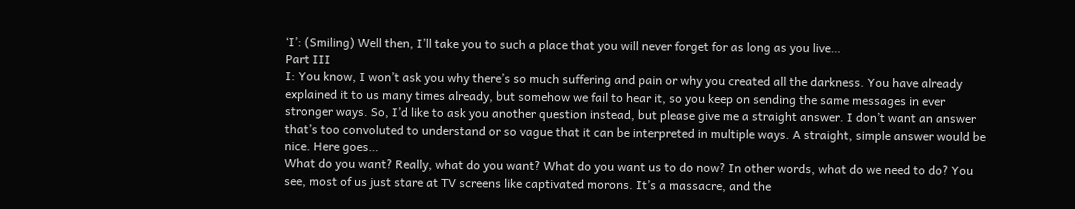‘I’: (Smiling) Well then, I’ll take you to such a place that you will never forget for as long as you live…
Part III
I: You know, I won’t ask you why there’s so much suffering and pain or why you created all the darkness. You have already explained it to us many times already, but somehow we fail to hear it, so you keep on sending the same messages in ever stronger ways. So, I’d like to ask you another question instead, but please give me a straight answer. I don’t want an answer that’s too convoluted to understand or so vague that it can be interpreted in multiple ways. A straight, simple answer would be nice. Here goes…
What do you want? Really, what do you want? What do you want us to do now? In other words, what do we need to do? You see, most of us just stare at TV screens like captivated morons. It’s a massacre, and the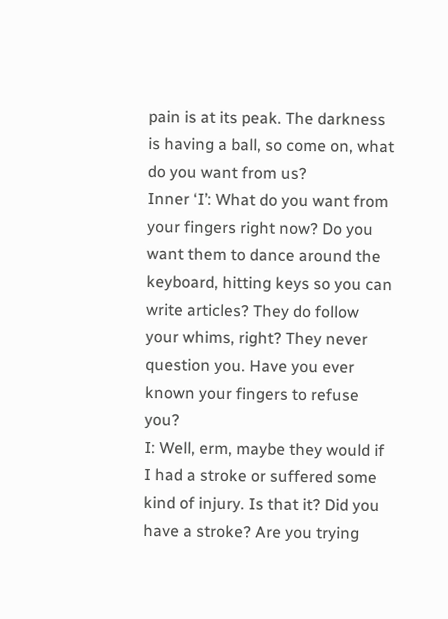pain is at its peak. The darkness is having a ball, so come on, what do you want from us?
Inner ‘I’: What do you want from your fingers right now? Do you want them to dance around the keyboard, hitting keys so you can write articles? They do follow your whims, right? They never question you. Have you ever known your fingers to refuse you?
I: Well, erm, maybe they would if I had a stroke or suffered some kind of injury. Is that it? Did you have a stroke? Are you trying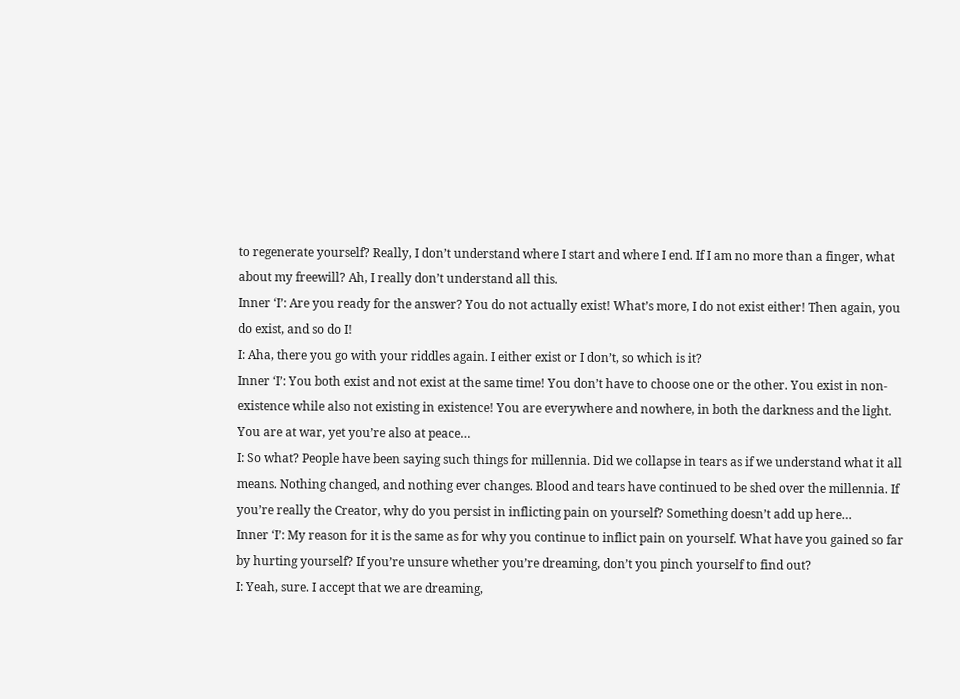to regenerate yourself? Really, I don’t understand where I start and where I end. If I am no more than a finger, what about my freewill? Ah, I really don’t understand all this.
Inner ‘I’: Are you ready for the answer? You do not actually exist! What’s more, I do not exist either! Then again, you do exist, and so do I!
I: Aha, there you go with your riddles again. I either exist or I don’t, so which is it?
Inner ‘I’: You both exist and not exist at the same time! You don’t have to choose one or the other. You exist in non-existence while also not existing in existence! You are everywhere and nowhere, in both the darkness and the light. You are at war, yet you’re also at peace…
I: So what? People have been saying such things for millennia. Did we collapse in tears as if we understand what it all means. Nothing changed, and nothing ever changes. Blood and tears have continued to be shed over the millennia. If you’re really the Creator, why do you persist in inflicting pain on yourself? Something doesn’t add up here…
Inner ‘I’: My reason for it is the same as for why you continue to inflict pain on yourself. What have you gained so far by hurting yourself? If you’re unsure whether you’re dreaming, don’t you pinch yourself to find out?
I: Yeah, sure. I accept that we are dreaming,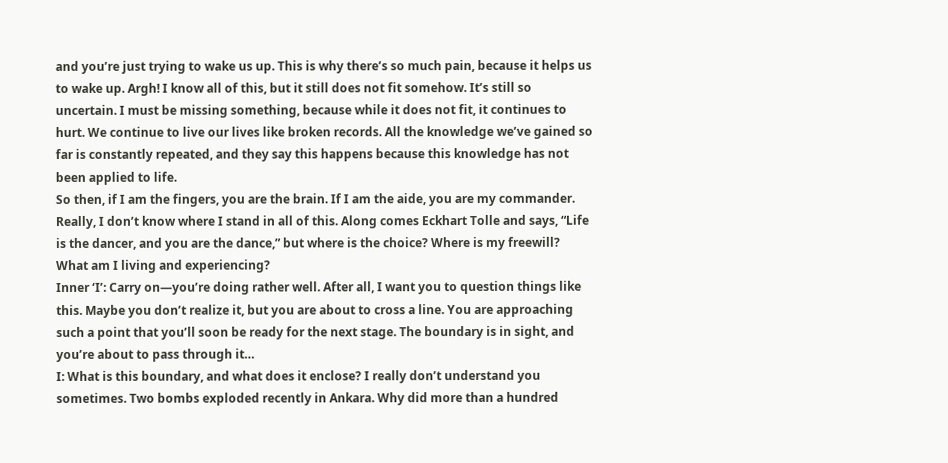and you’re just trying to wake us up. This is why there’s so much pain, because it helps us to wake up. Argh! I know all of this, but it still does not fit somehow. It’s still so uncertain. I must be missing something, because while it does not fit, it continues to hurt. We continue to live our lives like broken records. All the knowledge we’ve gained so far is constantly repeated, and they say this happens because this knowledge has not been applied to life.
So then, if I am the fingers, you are the brain. If I am the aide, you are my commander. Really, I don’t know where I stand in all of this. Along comes Eckhart Tolle and says, “Life is the dancer, and you are the dance,” but where is the choice? Where is my freewill? What am I living and experiencing?
Inner ‘I’: Carry on—you’re doing rather well. After all, I want you to question things like this. Maybe you don’t realize it, but you are about to cross a line. You are approaching such a point that you’ll soon be ready for the next stage. The boundary is in sight, and you’re about to pass through it…
I: What is this boundary, and what does it enclose? I really don’t understand you sometimes. Two bombs exploded recently in Ankara. Why did more than a hundred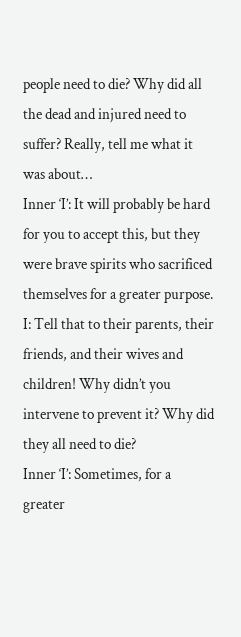people need to die? Why did all the dead and injured need to suffer? Really, tell me what it was about…
Inner ‘I’: It will probably be hard for you to accept this, but they were brave spirits who sacrificed themselves for a greater purpose.
I: Tell that to their parents, their friends, and their wives and children! Why didn’t you intervene to prevent it? Why did they all need to die?
Inner ‘I’: Sometimes, for a greater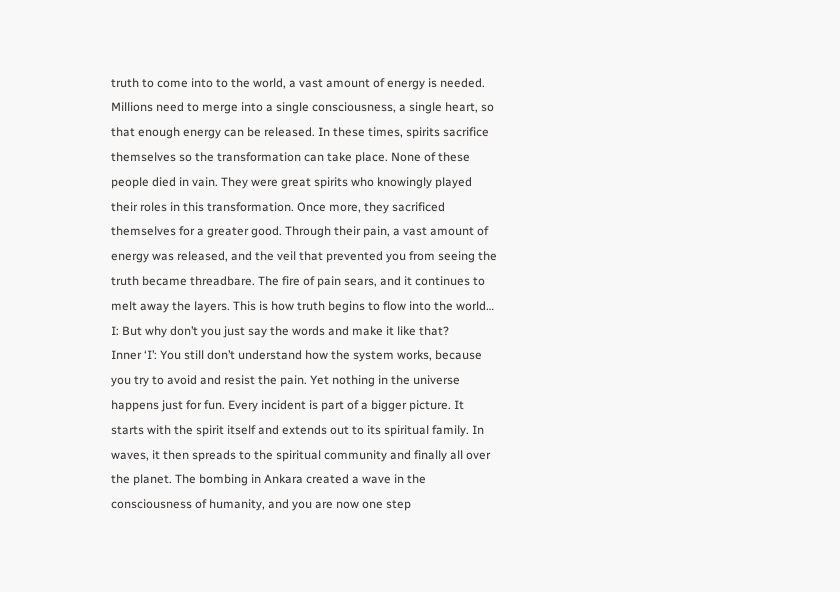truth to come into to the world, a vast amount of energy is needed. Millions need to merge into a single consciousness, a single heart, so that enough energy can be released. In these times, spirits sacrifice themselves so the transformation can take place. None of these people died in vain. They were great spirits who knowingly played their roles in this transformation. Once more, they sacrificed themselves for a greater good. Through their pain, a vast amount of energy was released, and the veil that prevented you from seeing the truth became threadbare. The fire of pain sears, and it continues to melt away the layers. This is how truth begins to flow into the world…
I: But why don’t you just say the words and make it like that?
Inner ‘I’: You still don’t understand how the system works, because you try to avoid and resist the pain. Yet nothing in the universe happens just for fun. Every incident is part of a bigger picture. It starts with the spirit itself and extends out to its spiritual family. In waves, it then spreads to the spiritual community and finally all over the planet. The bombing in Ankara created a wave in the consciousness of humanity, and you are now one step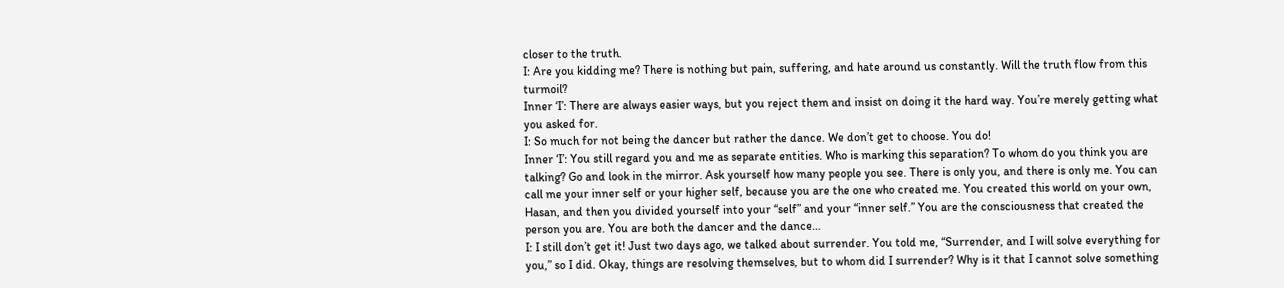closer to the truth.
I: Are you kidding me? There is nothing but pain, suffering, and hate around us constantly. Will the truth flow from this turmoil?
Inner ‘I’: There are always easier ways, but you reject them and insist on doing it the hard way. You’re merely getting what you asked for.
I: So much for not being the dancer but rather the dance. We don’t get to choose. You do!
Inner ‘I’: You still regard you and me as separate entities. Who is marking this separation? To whom do you think you are talking? Go and look in the mirror. Ask yourself how many people you see. There is only you, and there is only me. You can call me your inner self or your higher self, because you are the one who created me. You created this world on your own, Hasan, and then you divided yourself into your “self” and your “inner self.” You are the consciousness that created the person you are. You are both the dancer and the dance…
I: I still don’t get it! Just two days ago, we talked about surrender. You told me, “Surrender, and I will solve everything for you,” so I did. Okay, things are resolving themselves, but to whom did I surrender? Why is it that I cannot solve something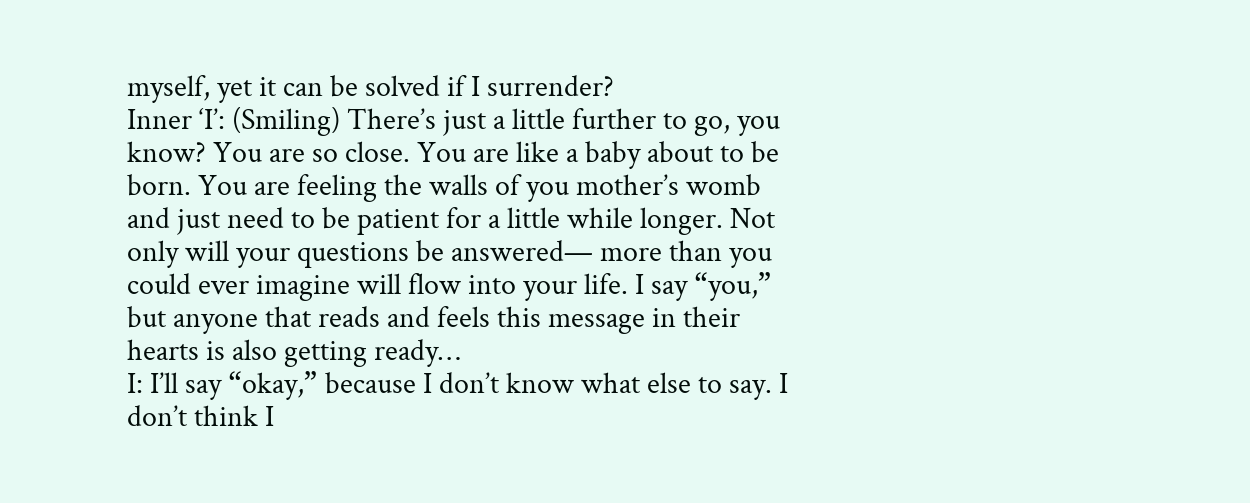myself, yet it can be solved if I surrender?
Inner ‘I’: (Smiling) There’s just a little further to go, you know? You are so close. You are like a baby about to be born. You are feeling the walls of you mother’s womb and just need to be patient for a little while longer. Not only will your questions be answered— more than you could ever imagine will flow into your life. I say “you,” but anyone that reads and feels this message in their hearts is also getting ready…
I: I’ll say “okay,” because I don’t know what else to say. I don’t think I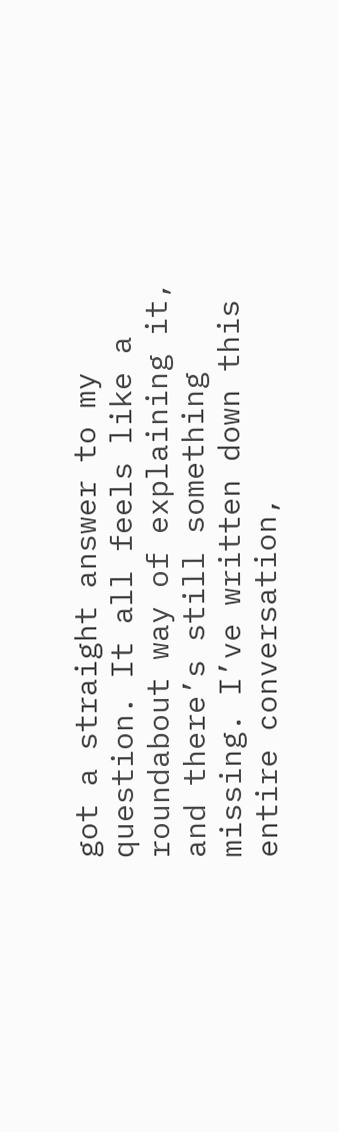got a straight answer to my question. It all feels like a roundabout way of explaining it, and there’s still something missing. I’ve written down this entire conversation,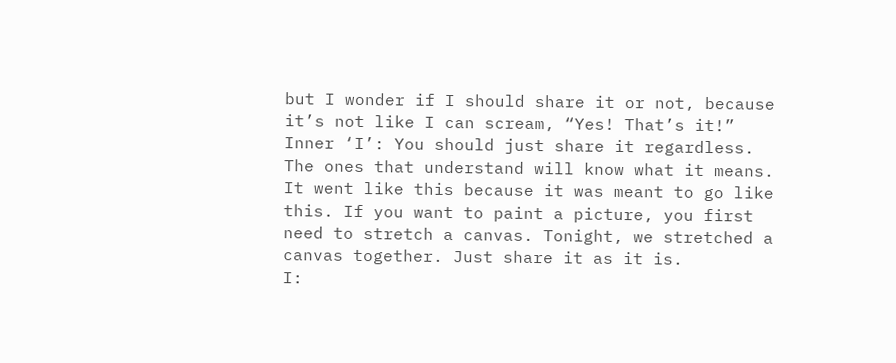but I wonder if I should share it or not, because it’s not like I can scream, “Yes! That’s it!”
Inner ‘I’: You should just share it regardless. The ones that understand will know what it means. It went like this because it was meant to go like this. If you want to paint a picture, you first need to stretch a canvas. Tonight, we stretched a canvas together. Just share it as it is.
I: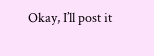Okay, I’ll post it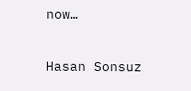now…

Hasan Sonsuz